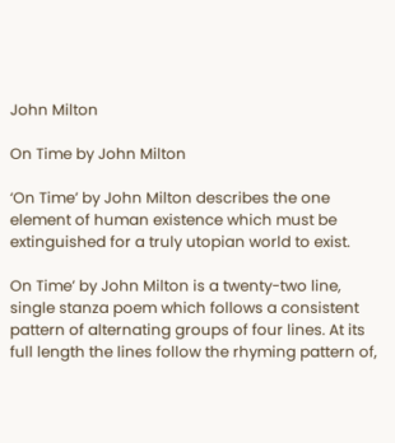John Milton

On Time by John Milton

‘On Time’ by John Milton describes the one element of human existence which must be extinguished for a truly utopian world to exist.

On Time’ by John Milton is a twenty-two line, single stanza poem which follows a consistent pattern of alternating groups of four lines. At its full length the lines follow the rhyming pattern of,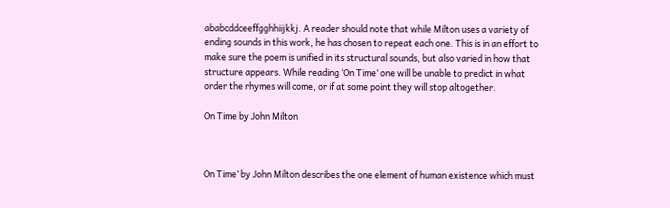ababcddceeffgghhiijkkj. A reader should note that while Milton uses a variety of ending sounds in this work, he has chosen to repeat each one. This is in an effort to make sure the poem is unified in its structural sounds, but also varied in how that structure appears. While reading ‘On Time’ one will be unable to predict in what order the rhymes will come, or if at some point they will stop altogether.

On Time by John Milton



On Time’ by John Milton describes the one element of human existence which must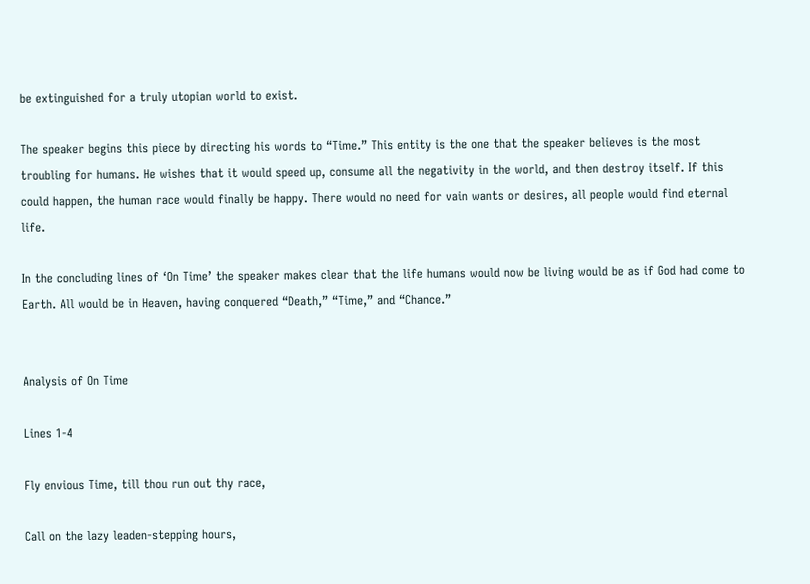be extinguished for a truly utopian world to exist.

The speaker begins this piece by directing his words to “Time.” This entity is the one that the speaker believes is the most troubling for humans. He wishes that it would speed up, consume all the negativity in the world, and then destroy itself. If this could happen, the human race would finally be happy. There would no need for vain wants or desires, all people would find eternal life.

In the concluding lines of ‘On Time’ the speaker makes clear that the life humans would now be living would be as if God had come to Earth. All would be in Heaven, having conquered “Death,” “Time,” and “Chance.”


Analysis of On Time

Lines 1-4

Fly envious Time, till thou run out thy race,

Call on the lazy leaden-stepping hours,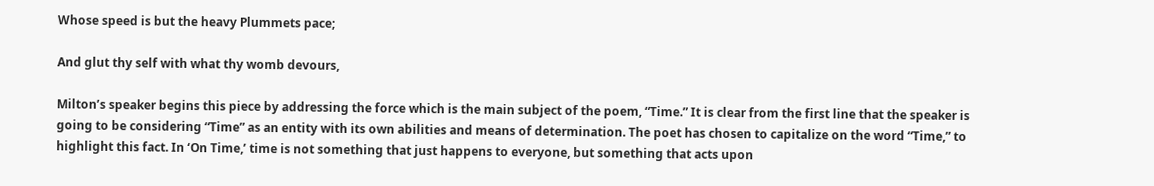Whose speed is but the heavy Plummets pace;

And glut thy self with what thy womb devours,

Milton’s speaker begins this piece by addressing the force which is the main subject of the poem, “Time.” It is clear from the first line that the speaker is going to be considering “Time” as an entity with its own abilities and means of determination. The poet has chosen to capitalize on the word “Time,” to highlight this fact. In ‘On Time,’ time is not something that just happens to everyone, but something that acts upon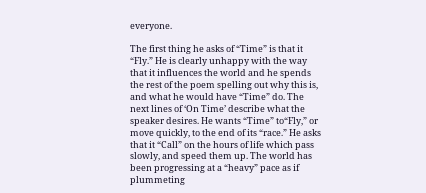everyone.

The first thing he asks of “Time” is that it “Fly.” He is clearly unhappy with the way that it influences the world and he spends the rest of the poem spelling out why this is, and what he would have “Time” do. The next lines of ‘On Time’ describe what the speaker desires. He wants “Time” to“Fly,” or move quickly, to the end of its “race.” He asks that it “Call” on the hours of life which pass slowly, and speed them up. The world has been progressing at a “heavy” pace as if plummeting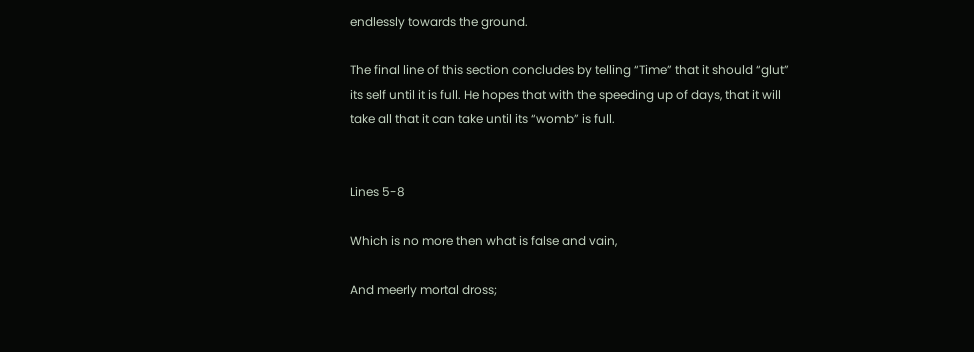endlessly towards the ground.

The final line of this section concludes by telling “Time” that it should “glut” its self until it is full. He hopes that with the speeding up of days, that it will take all that it can take until its “womb” is full.


Lines 5-8

Which is no more then what is false and vain,

And meerly mortal dross;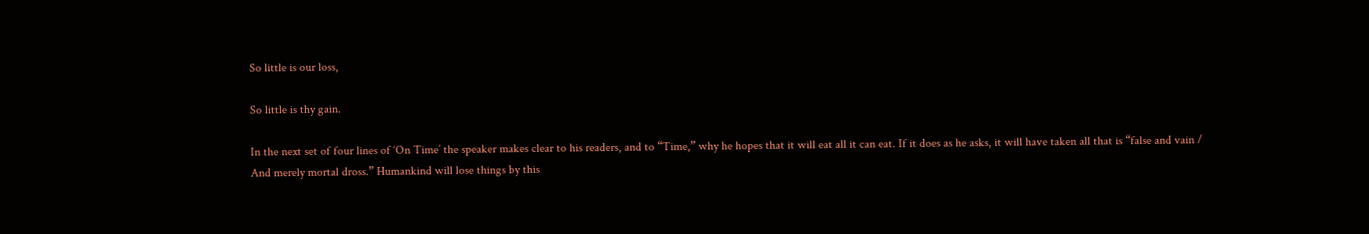So little is our loss,

So little is thy gain.

In the next set of four lines of ‘On Time’ the speaker makes clear to his readers, and to “Time,” why he hopes that it will eat all it can eat. If it does as he asks, it will have taken all that is “false and vain / And merely mortal dross.” Humankind will lose things by this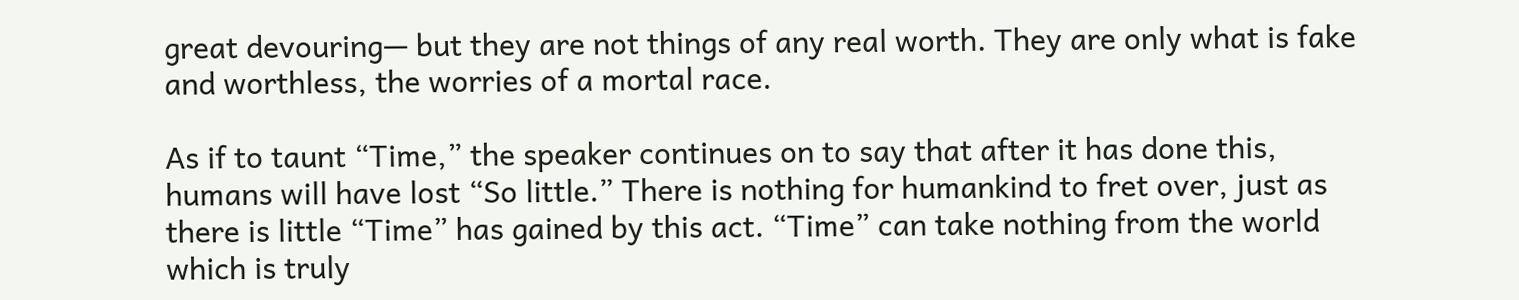great devouring— but they are not things of any real worth. They are only what is fake and worthless, the worries of a mortal race.

As if to taunt “Time,” the speaker continues on to say that after it has done this, humans will have lost “So little.” There is nothing for humankind to fret over, just as there is little “Time” has gained by this act. “Time” can take nothing from the world which is truly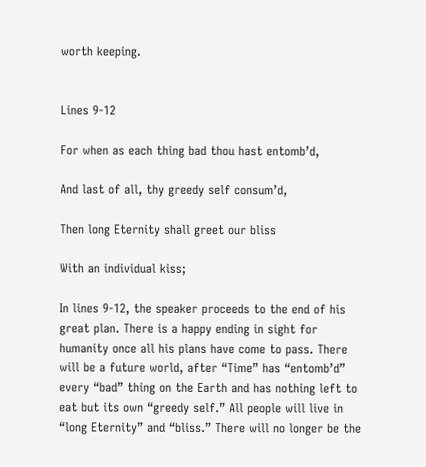worth keeping.


Lines 9-12

For when as each thing bad thou hast entomb’d,

And last of all, thy greedy self consum’d,

Then long Eternity shall greet our bliss

With an individual kiss;

In lines 9-12, the speaker proceeds to the end of his great plan. There is a happy ending in sight for humanity once all his plans have come to pass. There will be a future world, after “Time” has “entomb’d” every “bad” thing on the Earth and has nothing left to eat but its own “greedy self.” All people will live in “long Eternity” and “bliss.” There will no longer be the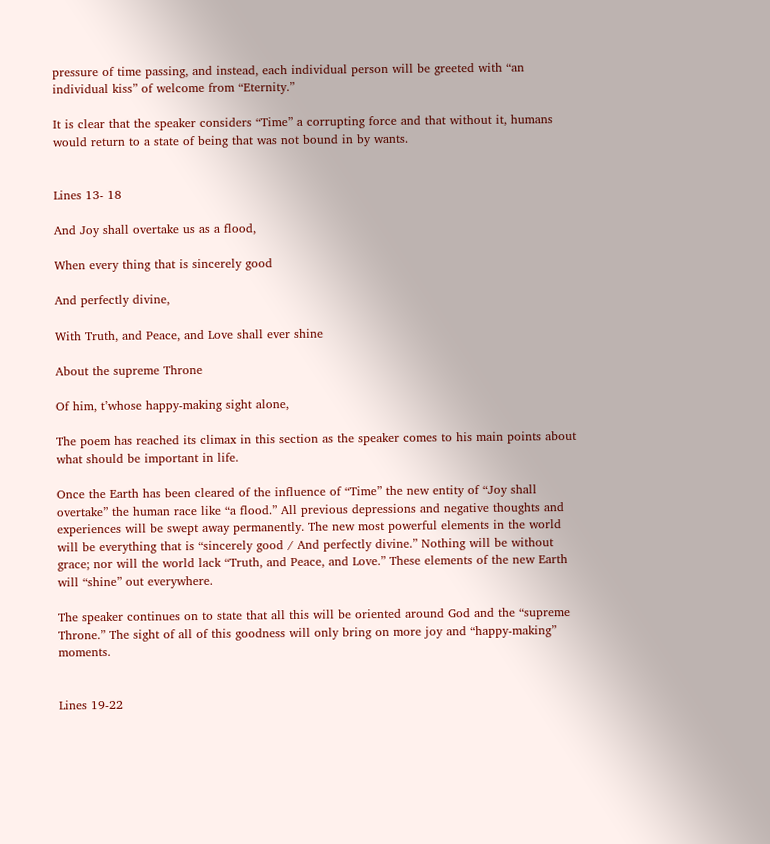pressure of time passing, and instead, each individual person will be greeted with “an individual kiss” of welcome from “Eternity.”

It is clear that the speaker considers “Time” a corrupting force and that without it, humans would return to a state of being that was not bound in by wants.


Lines 13- 18

And Joy shall overtake us as a flood,

When every thing that is sincerely good

And perfectly divine,

With Truth, and Peace, and Love shall ever shine

About the supreme Throne

Of him, t’whose happy-making sight alone,

The poem has reached its climax in this section as the speaker comes to his main points about what should be important in life.

Once the Earth has been cleared of the influence of “Time” the new entity of “Joy shall overtake” the human race like “a flood.” All previous depressions and negative thoughts and experiences will be swept away permanently. The new most powerful elements in the world will be everything that is “sincerely good / And perfectly divine.” Nothing will be without grace; nor will the world lack “Truth, and Peace, and Love.” These elements of the new Earth will “shine” out everywhere.

The speaker continues on to state that all this will be oriented around God and the “supreme Throne.” The sight of all of this goodness will only bring on more joy and “happy-making” moments.


Lines 19-22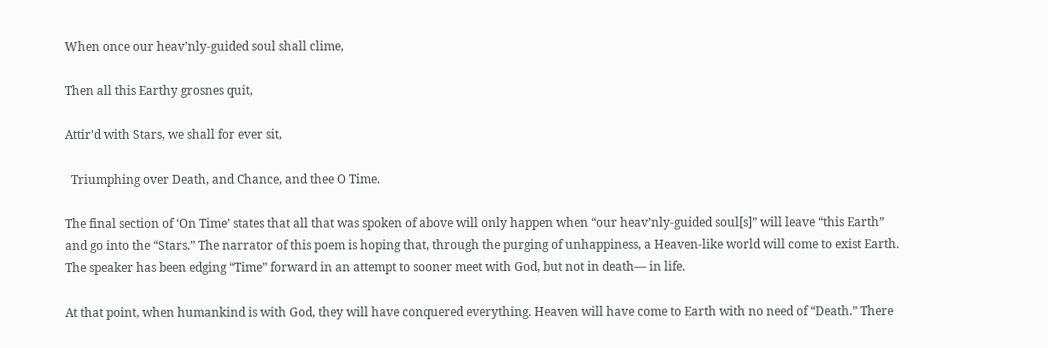When once our heav’nly-guided soul shall clime,

Then all this Earthy grosnes quit,

Attir’d with Stars, we shall for ever sit,

  Triumphing over Death, and Chance, and thee O Time.

The final section of ‘On Time’ states that all that was spoken of above will only happen when “our heav’nly-guided soul[s]” will leave “this Earth” and go into the “Stars.” The narrator of this poem is hoping that, through the purging of unhappiness, a Heaven-like world will come to exist Earth. The speaker has been edging “Time” forward in an attempt to sooner meet with God, but not in death— in life.

At that point, when humankind is with God, they will have conquered everything. Heaven will have come to Earth with no need of “Death.” There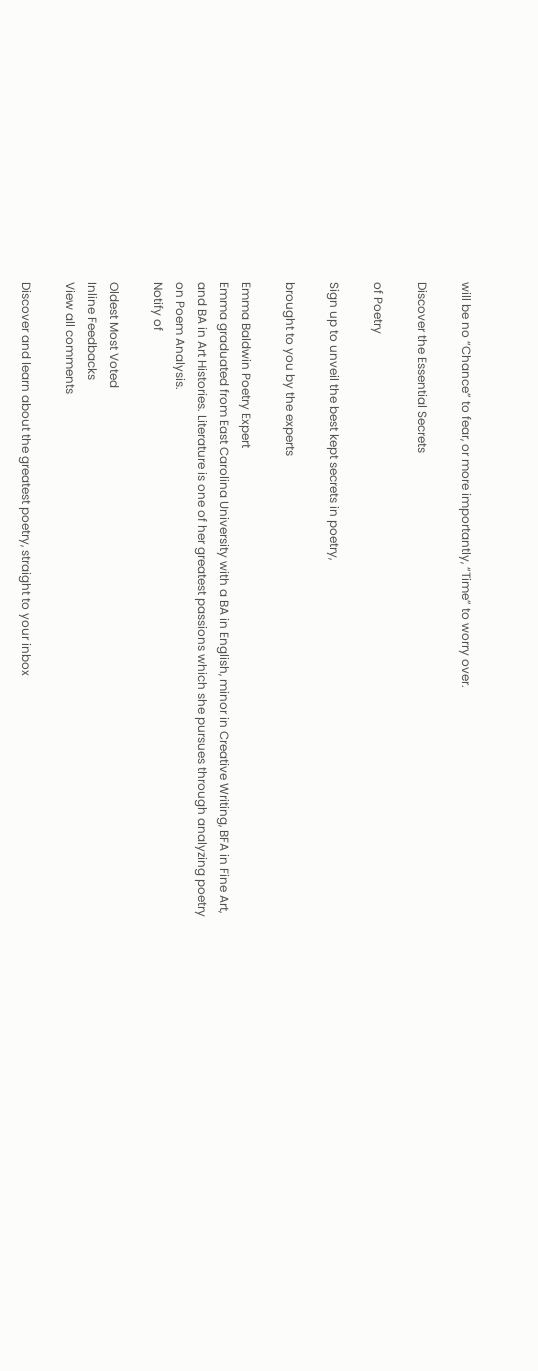will be no “Chance” to fear, or more importantly, “Time” to worry over.

Discover the Essential Secrets

of Poetry

Sign up to unveil the best kept secrets in poetry,

brought to you by the experts

Emma Baldwin Poetry Expert
Emma graduated from East Carolina University with a BA in English, minor in Creative Writing, BFA in Fine Art, and BA in Art Histories. Literature is one of her greatest passions which she pursues through analyzing poetry on Poem Analysis.
Notify of

Oldest Most Voted
Inline Feedbacks
View all comments

Discover and learn about the greatest poetry, straight to your inbox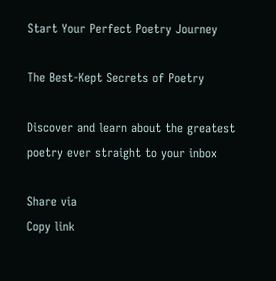Start Your Perfect Poetry Journey

The Best-Kept Secrets of Poetry

Discover and learn about the greatest poetry ever straight to your inbox

Share via
Copy link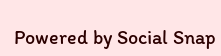Powered by Social Snap